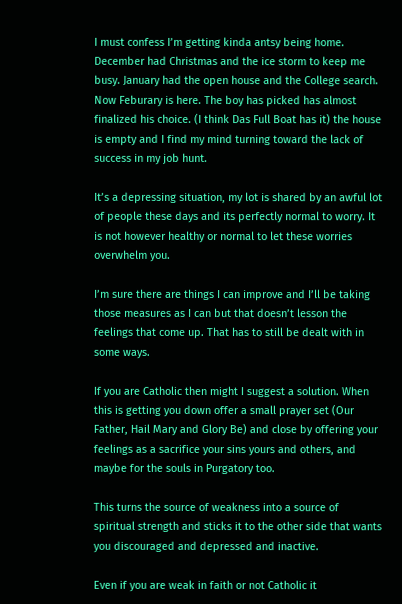I must confess I’m getting kinda antsy being home. December had Christmas and the ice storm to keep me busy. January had the open house and the College search. Now Feburary is here. The boy has picked has almost finalized his choice. (I think Das Full Boat has it) the house is empty and I find my mind turning toward the lack of success in my job hunt.

It’s a depressing situation, my lot is shared by an awful lot of people these days and its perfectly normal to worry. It is not however healthy or normal to let these worries overwhelm you.

I’m sure there are things I can improve and I’ll be taking those measures as I can but that doesn’t lesson the feelings that come up. That has to still be dealt with in some ways.

If you are Catholic then might I suggest a solution. When this is getting you down offer a small prayer set (Our Father, Hail Mary and Glory Be) and close by offering your feelings as a sacrifice your sins yours and others, and maybe for the souls in Purgatory too.

This turns the source of weakness into a source of spiritual strength and sticks it to the other side that wants you discouraged and depressed and inactive.

Even if you are weak in faith or not Catholic it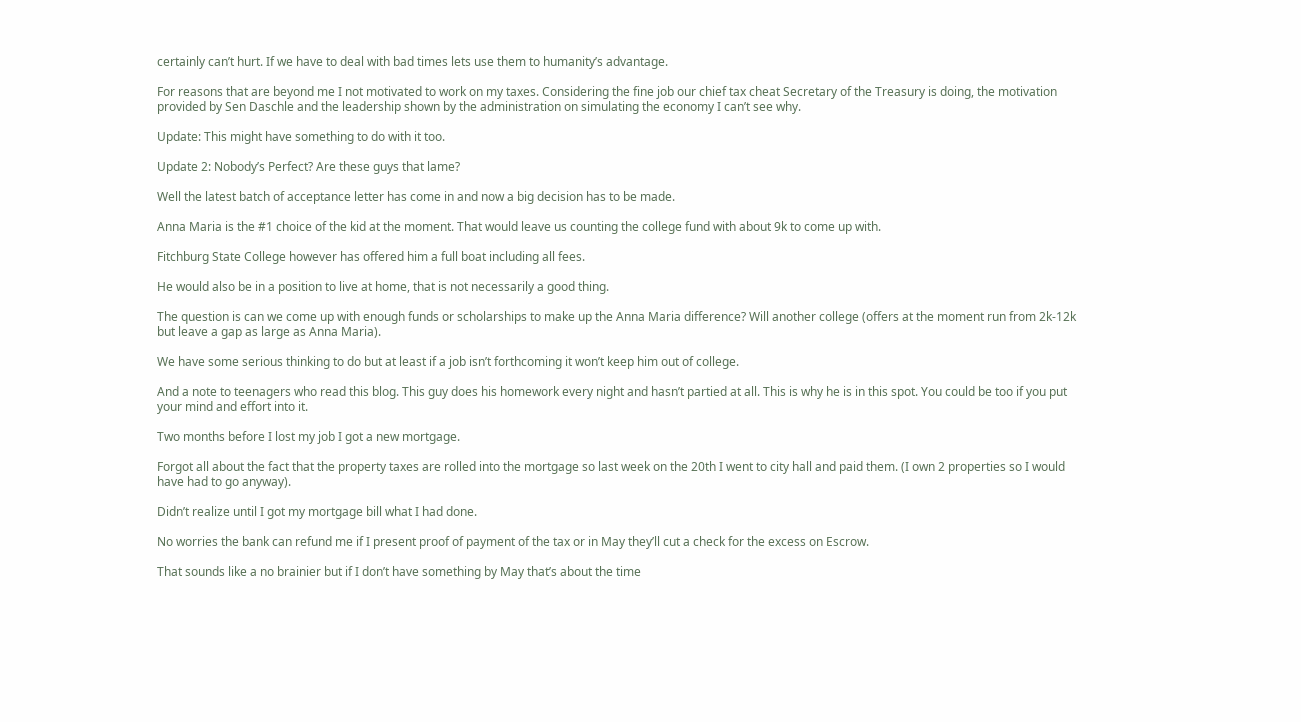certainly can’t hurt. If we have to deal with bad times lets use them to humanity’s advantage.

For reasons that are beyond me I not motivated to work on my taxes. Considering the fine job our chief tax cheat Secretary of the Treasury is doing, the motivation provided by Sen Daschle and the leadership shown by the administration on simulating the economy I can’t see why.

Update: This might have something to do with it too.

Update 2: Nobody’s Perfect? Are these guys that lame?

Well the latest batch of acceptance letter has come in and now a big decision has to be made.

Anna Maria is the #1 choice of the kid at the moment. That would leave us counting the college fund with about 9k to come up with.

Fitchburg State College however has offered him a full boat including all fees.

He would also be in a position to live at home, that is not necessarily a good thing.

The question is can we come up with enough funds or scholarships to make up the Anna Maria difference? Will another college (offers at the moment run from 2k-12k but leave a gap as large as Anna Maria).

We have some serious thinking to do but at least if a job isn’t forthcoming it won’t keep him out of college.

And a note to teenagers who read this blog. This guy does his homework every night and hasn’t partied at all. This is why he is in this spot. You could be too if you put your mind and effort into it.

Two months before I lost my job I got a new mortgage.

Forgot all about the fact that the property taxes are rolled into the mortgage so last week on the 20th I went to city hall and paid them. (I own 2 properties so I would have had to go anyway).

Didn’t realize until I got my mortgage bill what I had done.

No worries the bank can refund me if I present proof of payment of the tax or in May they’ll cut a check for the excess on Escrow.

That sounds like a no brainier but if I don’t have something by May that’s about the time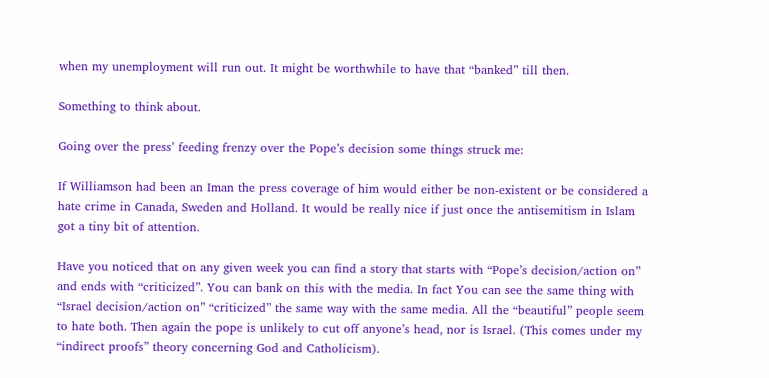when my unemployment will run out. It might be worthwhile to have that “banked” till then.

Something to think about.

Going over the press’ feeding frenzy over the Pope’s decision some things struck me:

If Williamson had been an Iman the press coverage of him would either be non-existent or be considered a hate crime in Canada, Sweden and Holland. It would be really nice if just once the antisemitism in Islam got a tiny bit of attention.

Have you noticed that on any given week you can find a story that starts with “Pope’s decision/action on” and ends with “criticized”. You can bank on this with the media. In fact You can see the same thing with “Israel decision/action on” “criticized” the same way with the same media. All the “beautiful” people seem to hate both. Then again the pope is unlikely to cut off anyone’s head, nor is Israel. (This comes under my “indirect proofs” theory concerning God and Catholicism).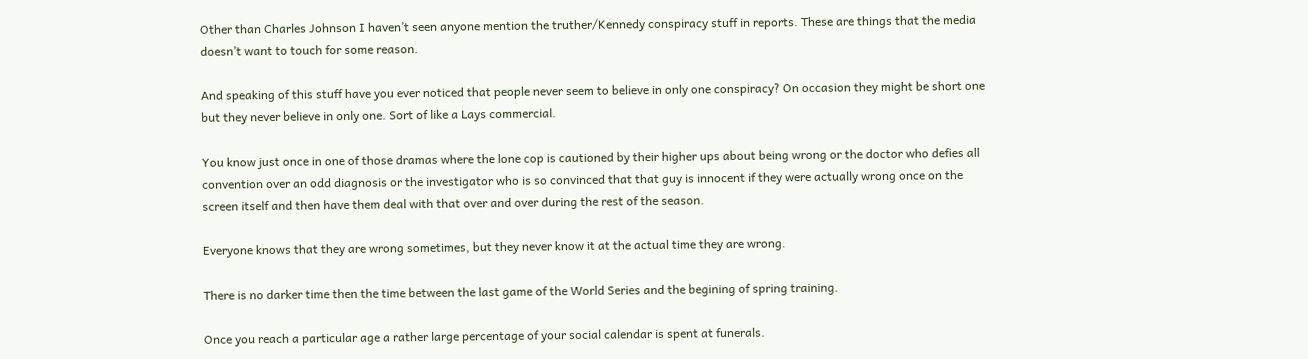Other than Charles Johnson I haven’t seen anyone mention the truther/Kennedy conspiracy stuff in reports. These are things that the media doesn’t want to touch for some reason.

And speaking of this stuff have you ever noticed that people never seem to believe in only one conspiracy? On occasion they might be short one but they never believe in only one. Sort of like a Lays commercial.

You know just once in one of those dramas where the lone cop is cautioned by their higher ups about being wrong or the doctor who defies all convention over an odd diagnosis or the investigator who is so convinced that that guy is innocent if they were actually wrong once on the screen itself and then have them deal with that over and over during the rest of the season.

Everyone knows that they are wrong sometimes, but they never know it at the actual time they are wrong.

There is no darker time then the time between the last game of the World Series and the begining of spring training.

Once you reach a particular age a rather large percentage of your social calendar is spent at funerals.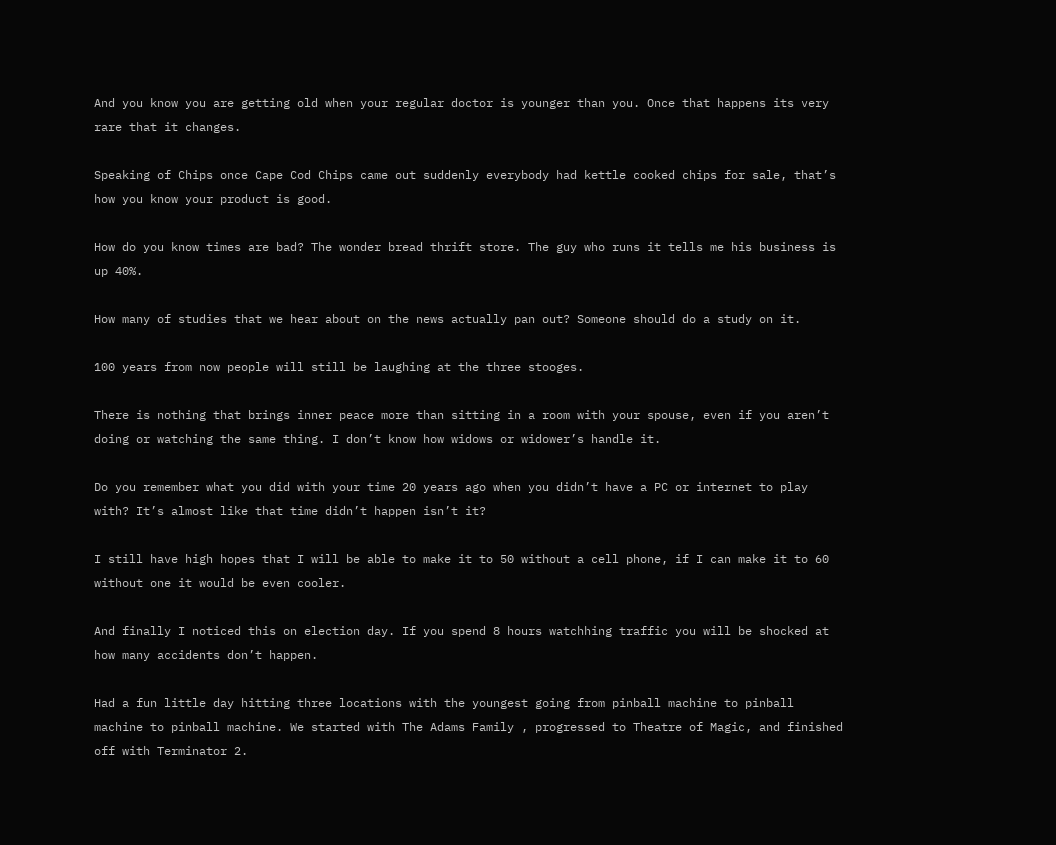And you know you are getting old when your regular doctor is younger than you. Once that happens its very rare that it changes.

Speaking of Chips once Cape Cod Chips came out suddenly everybody had kettle cooked chips for sale, that’s how you know your product is good.

How do you know times are bad? The wonder bread thrift store. The guy who runs it tells me his business is up 40%.

How many of studies that we hear about on the news actually pan out? Someone should do a study on it.

100 years from now people will still be laughing at the three stooges.

There is nothing that brings inner peace more than sitting in a room with your spouse, even if you aren’t doing or watching the same thing. I don’t know how widows or widower’s handle it.

Do you remember what you did with your time 20 years ago when you didn’t have a PC or internet to play with? It’s almost like that time didn’t happen isn’t it?

I still have high hopes that I will be able to make it to 50 without a cell phone, if I can make it to 60 without one it would be even cooler.

And finally I noticed this on election day. If you spend 8 hours watchhing traffic you will be shocked at how many accidents don’t happen.

Had a fun little day hitting three locations with the youngest going from pinball machine to pinball machine to pinball machine. We started with The Adams Family , progressed to Theatre of Magic, and finished off with Terminator 2.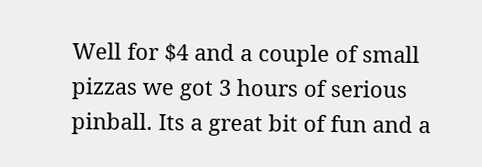Well for $4 and a couple of small pizzas we got 3 hours of serious pinball. Its a great bit of fun and a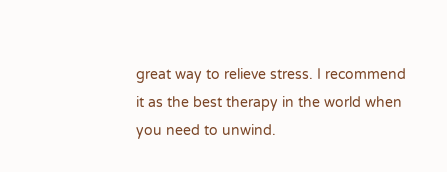great way to relieve stress. I recommend it as the best therapy in the world when you need to unwind.